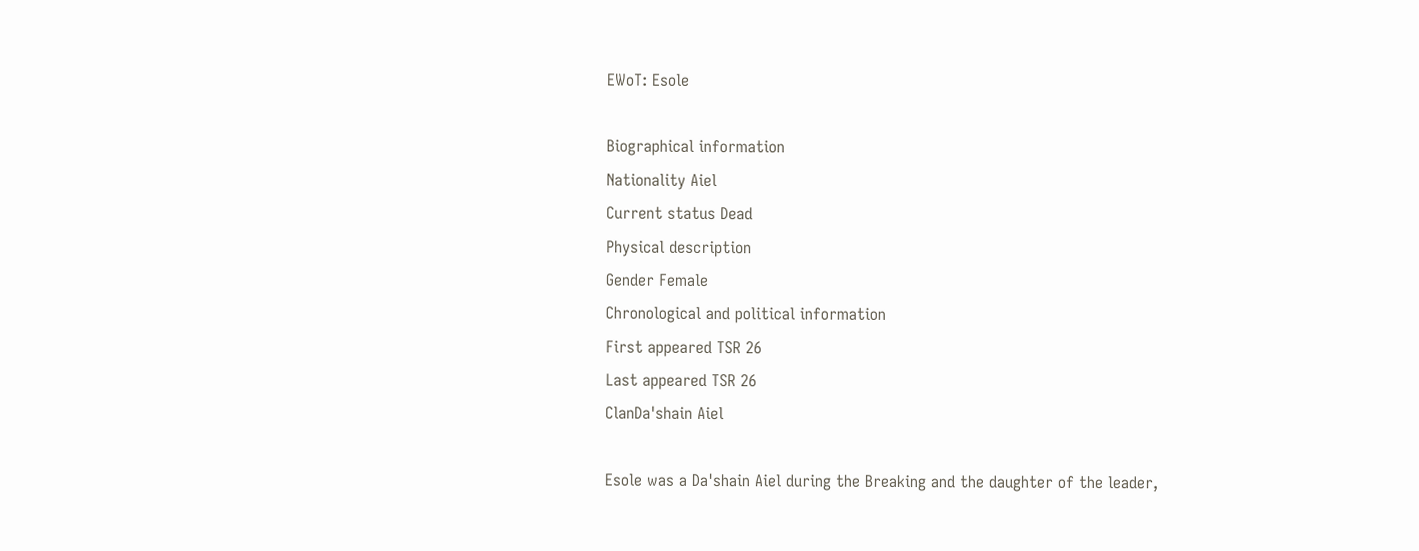EWoT: Esole

Biographical information
Nationality Aiel
Current status Dead
Physical description
Gender Female
Chronological and political information
First appeared TSR 26
Last appeared TSR 26
ClanDa'shain Aiel

Esole was a Da'shain Aiel during the Breaking and the daughter of the leader,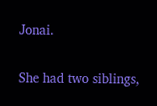Jonai.


She had two siblings,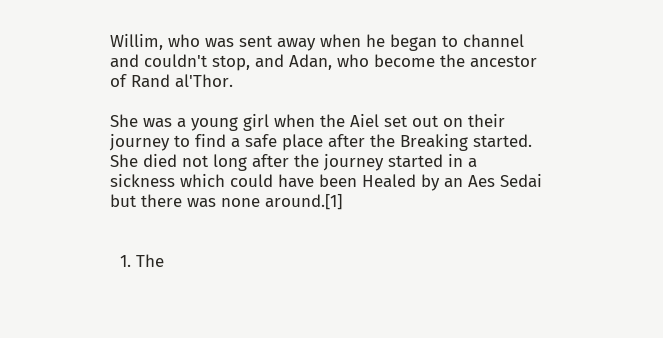Willim, who was sent away when he began to channel and couldn't stop, and Adan, who become the ancestor of Rand al'Thor.

She was a young girl when the Aiel set out on their journey to find a safe place after the Breaking started. She died not long after the journey started in a sickness which could have been Healed by an Aes Sedai but there was none around.[1]


  1. The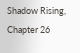Shadow Rising, Chapter 26